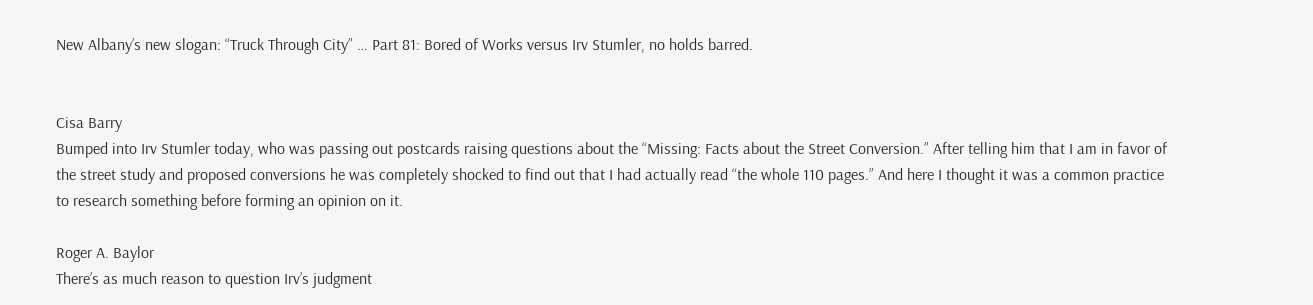New Albany’s new slogan: “Truck Through City” … Part 81: Bored of Works versus Irv Stumler, no holds barred.


Cisa Barry
Bumped into Irv Stumler today, who was passing out postcards raising questions about the “Missing: Facts about the Street Conversion.” After telling him that I am in favor of the street study and proposed conversions he was completely shocked to find out that I had actually read “the whole 110 pages.” And here I thought it was a common practice to research something before forming an opinion on it.

Roger A. Baylor
There’s as much reason to question Irv’s judgment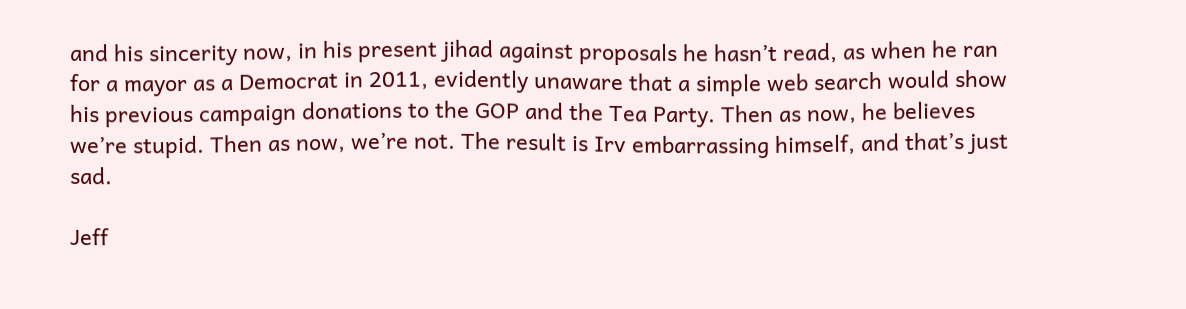and his sincerity now, in his present jihad against proposals he hasn’t read, as when he ran for a mayor as a Democrat in 2011, evidently unaware that a simple web search would show his previous campaign donations to the GOP and the Tea Party. Then as now, he believes we’re stupid. Then as now, we’re not. The result is Irv embarrassing himself, and that’s just sad.

Jeff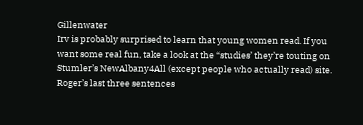Gillenwater
Irv is probably surprised to learn that young women read. If you want some real fun, take a look at the “studies’ they’re touting on Stumler’s NewAlbany4All (except people who actually read) site. Roger’s last three sentences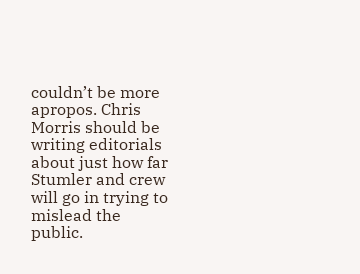couldn’t be more apropos. Chris Morris should be writing editorials about just how far Stumler and crew will go in trying to mislead the public.